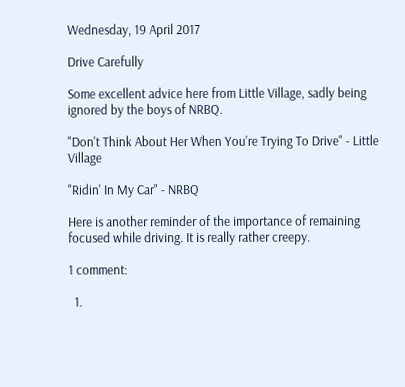Wednesday, 19 April 2017

Drive Carefully

Some excellent advice here from Little Village, sadly being ignored by the boys of NRBQ.

"Don't Think About Her When You're Trying To Drive" - Little Village

"Ridin' In My Car" - NRBQ

Here is another reminder of the importance of remaining focused while driving. It is really rather creepy.

1 comment:

  1.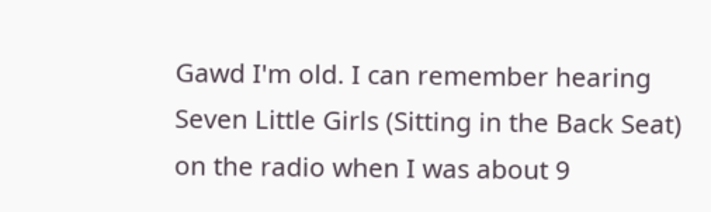Gawd I'm old. I can remember hearing Seven Little Girls (Sitting in the Back Seat) on the radio when I was about 9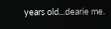years old...dearie me.